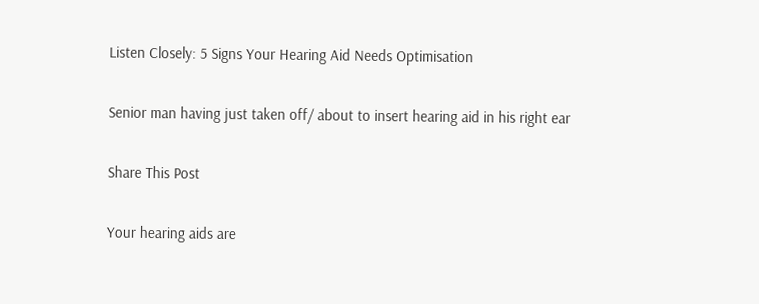Listen Closely: 5 Signs Your Hearing Aid Needs Optimisation

Senior man having just taken off/ about to insert hearing aid in his right ear

Share This Post

Your hearing aids are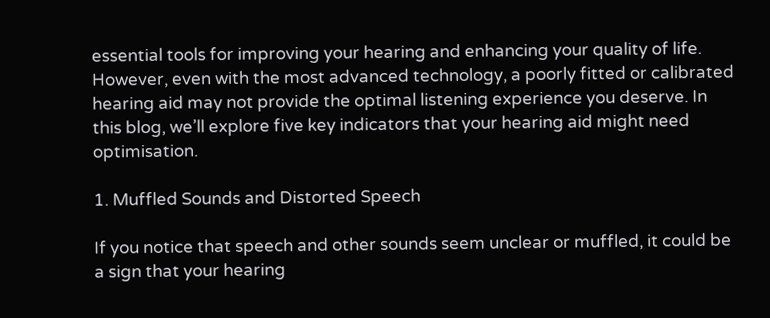essential tools for improving your hearing and enhancing your quality of life. However, even with the most advanced technology, a poorly fitted or calibrated hearing aid may not provide the optimal listening experience you deserve. In this blog, we’ll explore five key indicators that your hearing aid might need optimisation.

1. Muffled Sounds and Distorted Speech

If you notice that speech and other sounds seem unclear or muffled, it could be a sign that your hearing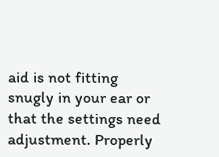aid is not fitting snugly in your ear or that the settings need adjustment. Properly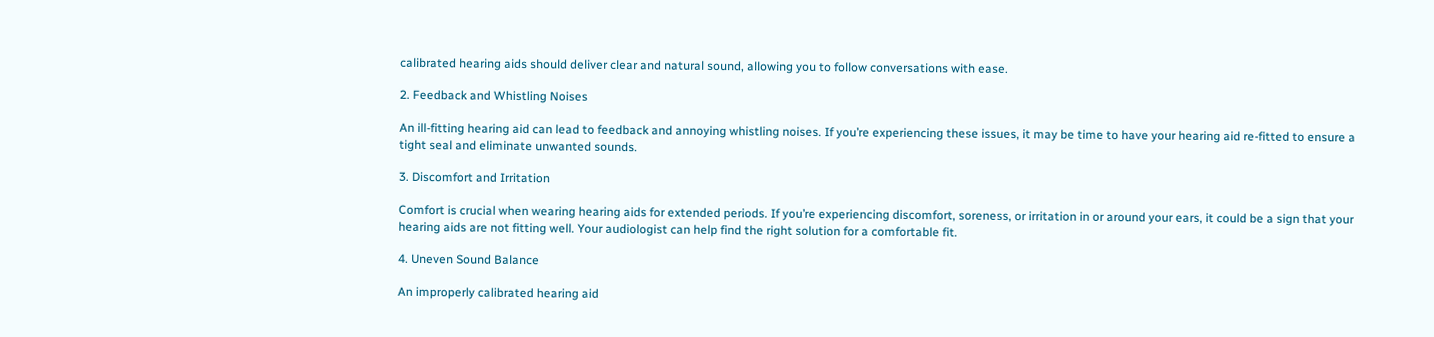calibrated hearing aids should deliver clear and natural sound, allowing you to follow conversations with ease.

2. Feedback and Whistling Noises

An ill-fitting hearing aid can lead to feedback and annoying whistling noises. If you’re experiencing these issues, it may be time to have your hearing aid re-fitted to ensure a tight seal and eliminate unwanted sounds.

3. Discomfort and Irritation

Comfort is crucial when wearing hearing aids for extended periods. If you’re experiencing discomfort, soreness, or irritation in or around your ears, it could be a sign that your hearing aids are not fitting well. Your audiologist can help find the right solution for a comfortable fit.

4. Uneven Sound Balance

An improperly calibrated hearing aid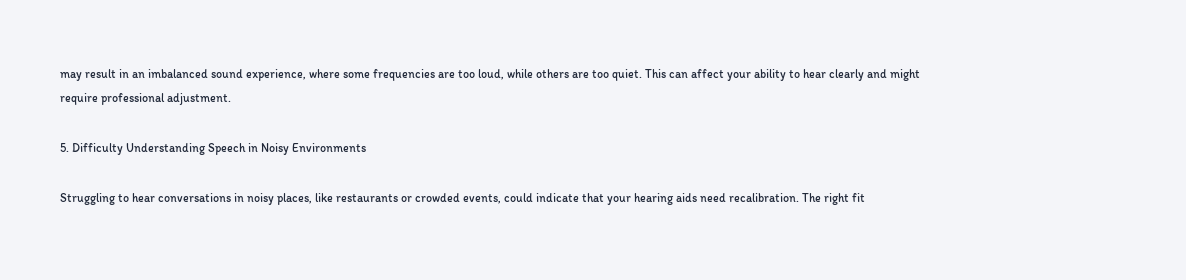may result in an imbalanced sound experience, where some frequencies are too loud, while others are too quiet. This can affect your ability to hear clearly and might require professional adjustment.

5. Difficulty Understanding Speech in Noisy Environments

Struggling to hear conversations in noisy places, like restaurants or crowded events, could indicate that your hearing aids need recalibration. The right fit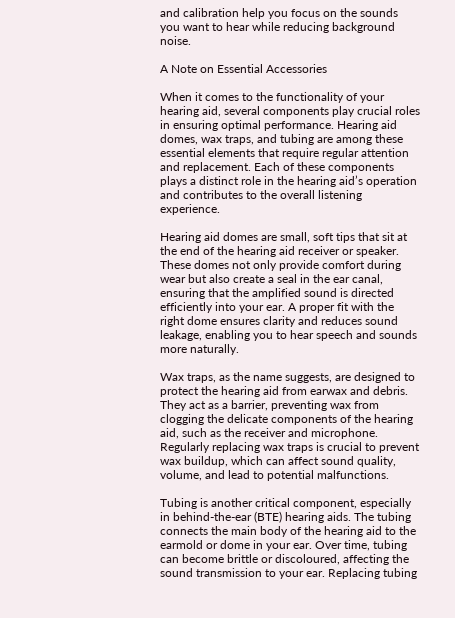and calibration help you focus on the sounds you want to hear while reducing background noise.

A Note on Essential Accessories

When it comes to the functionality of your hearing aid, several components play crucial roles in ensuring optimal performance. Hearing aid domes, wax traps, and tubing are among these essential elements that require regular attention and replacement. Each of these components plays a distinct role in the hearing aid’s operation and contributes to the overall listening experience.

Hearing aid domes are small, soft tips that sit at the end of the hearing aid receiver or speaker. These domes not only provide comfort during wear but also create a seal in the ear canal, ensuring that the amplified sound is directed efficiently into your ear. A proper fit with the right dome ensures clarity and reduces sound leakage, enabling you to hear speech and sounds more naturally.

Wax traps, as the name suggests, are designed to protect the hearing aid from earwax and debris. They act as a barrier, preventing wax from clogging the delicate components of the hearing aid, such as the receiver and microphone. Regularly replacing wax traps is crucial to prevent wax buildup, which can affect sound quality, volume, and lead to potential malfunctions.

Tubing is another critical component, especially in behind-the-ear (BTE) hearing aids. The tubing connects the main body of the hearing aid to the earmold or dome in your ear. Over time, tubing can become brittle or discoloured, affecting the sound transmission to your ear. Replacing tubing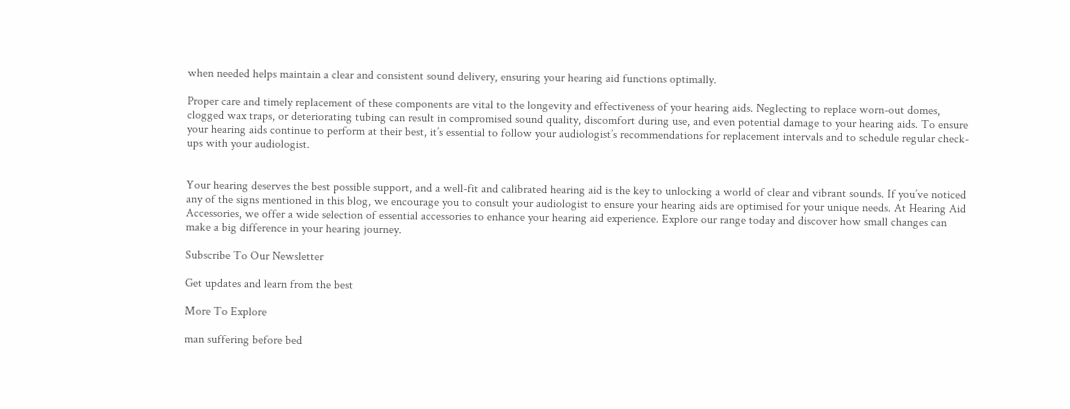when needed helps maintain a clear and consistent sound delivery, ensuring your hearing aid functions optimally.

Proper care and timely replacement of these components are vital to the longevity and effectiveness of your hearing aids. Neglecting to replace worn-out domes, clogged wax traps, or deteriorating tubing can result in compromised sound quality, discomfort during use, and even potential damage to your hearing aids. To ensure your hearing aids continue to perform at their best, it’s essential to follow your audiologist’s recommendations for replacement intervals and to schedule regular check-ups with your audiologist.


Your hearing deserves the best possible support, and a well-fit and calibrated hearing aid is the key to unlocking a world of clear and vibrant sounds. If you’ve noticed any of the signs mentioned in this blog, we encourage you to consult your audiologist to ensure your hearing aids are optimised for your unique needs. At Hearing Aid Accessories, we offer a wide selection of essential accessories to enhance your hearing aid experience. Explore our range today and discover how small changes can make a big difference in your hearing journey.

Subscribe To Our Newsletter

Get updates and learn from the best

More To Explore

man suffering before bed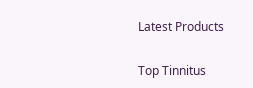Latest Products

Top Tinnitus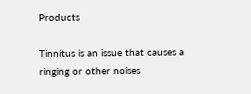Products

Tinnitus is an issue that causes a ringing or other noises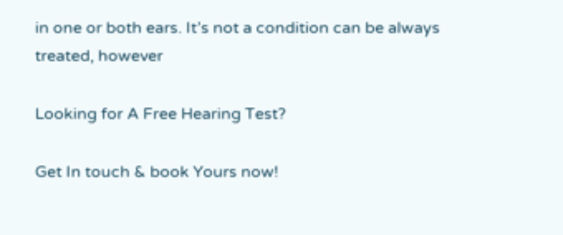in one or both ears. It’s not a condition can be always treated, however

Looking for A Free Hearing Test?

Get In touch & book Yours now!